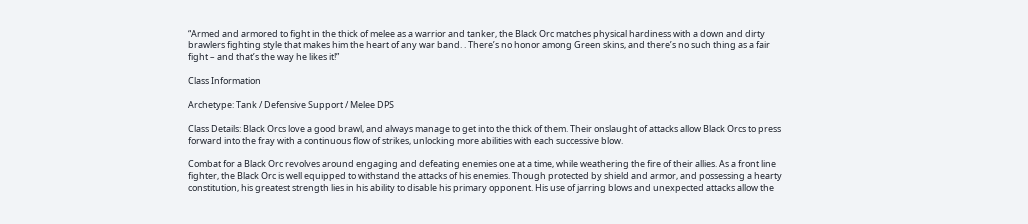“Armed and armored to fight in the thick of melee as a warrior and tanker, the Black Orc matches physical hardiness with a down and dirty brawlers fighting style that makes him the heart of any war band. . There’s no honor among Green skins, and there’s no such thing as a fair fight – and that’s the way he likes it!”

Class Information

Archetype: Tank / Defensive Support / Melee DPS

Class Details: Black Orcs love a good brawl, and always manage to get into the thick of them. Their onslaught of attacks allow Black Orcs to press forward into the fray with a continuous flow of strikes, unlocking more abilities with each successive blow.

Combat for a Black Orc revolves around engaging and defeating enemies one at a time, while weathering the fire of their allies. As a front line fighter, the Black Orc is well equipped to withstand the attacks of his enemies. Though protected by shield and armor, and possessing a hearty constitution, his greatest strength lies in his ability to disable his primary opponent. His use of jarring blows and unexpected attacks allow the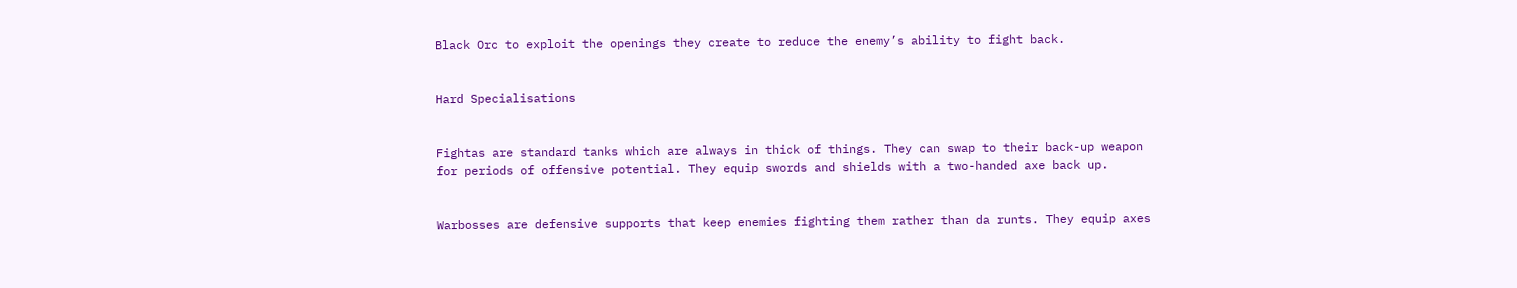Black Orc to exploit the openings they create to reduce the enemy’s ability to fight back.


Hard Specialisations


Fightas are standard tanks which are always in thick of things. They can swap to their back-up weapon for periods of offensive potential. They equip swords and shields with a two-handed axe back up.


Warbosses are defensive supports that keep enemies fighting them rather than da runts. They equip axes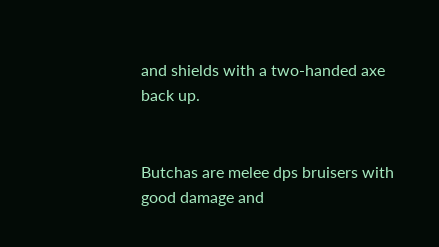and shields with a two-handed axe back up.


Butchas are melee dps bruisers with good damage and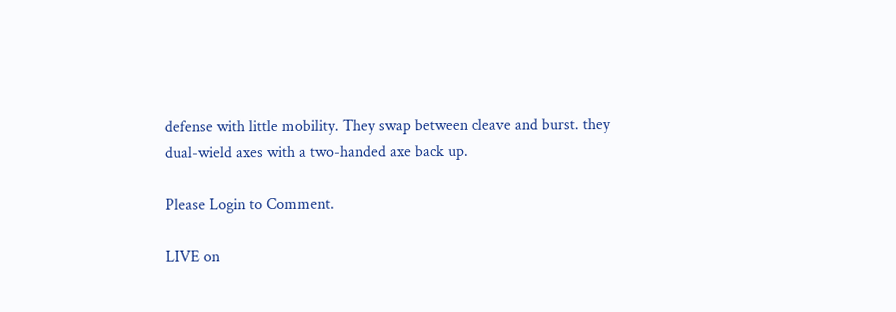defense with little mobility. They swap between cleave and burst. they dual-wield axes with a two-handed axe back up.

Please Login to Comment.

LIVE on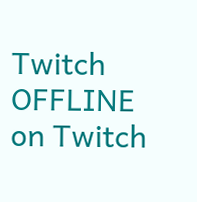Twitch OFFLINE on Twitch